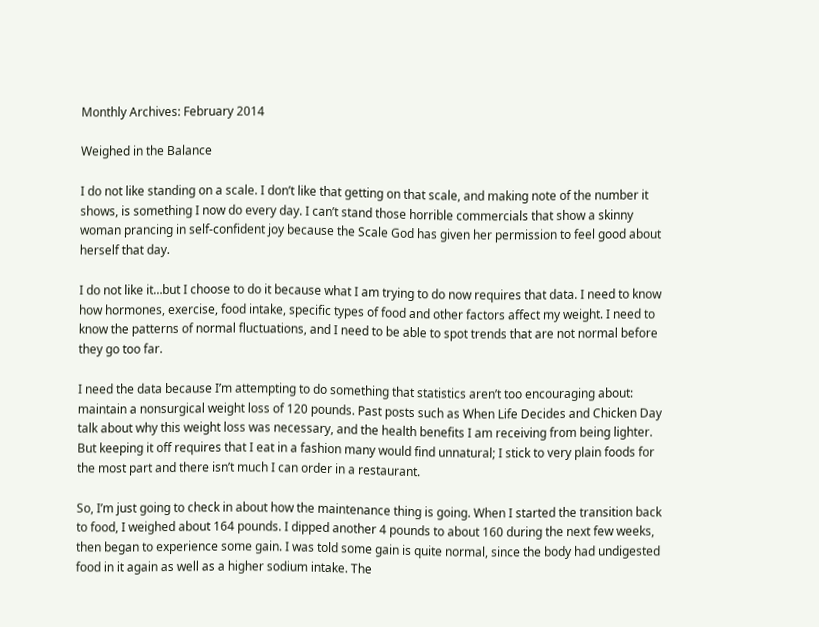Monthly Archives: February 2014

Weighed in the Balance

I do not like standing on a scale. I don’t like that getting on that scale, and making note of the number it shows, is something I now do every day. I can’t stand those horrible commercials that show a skinny woman prancing in self-confident joy because the Scale God has given her permission to feel good about herself that day.

I do not like it…but I choose to do it because what I am trying to do now requires that data. I need to know how hormones, exercise, food intake, specific types of food and other factors affect my weight. I need to know the patterns of normal fluctuations, and I need to be able to spot trends that are not normal before they go too far.

I need the data because I’m attempting to do something that statistics aren’t too encouraging about: maintain a nonsurgical weight loss of 120 pounds. Past posts such as When Life Decides and Chicken Day talk about why this weight loss was necessary, and the health benefits I am receiving from being lighter. But keeping it off requires that I eat in a fashion many would find unnatural; I stick to very plain foods for the most part and there isn’t much I can order in a restaurant.

So, I’m just going to check in about how the maintenance thing is going. When I started the transition back to food, I weighed about 164 pounds. I dipped another 4 pounds to about 160 during the next few weeks, then began to experience some gain. I was told some gain is quite normal, since the body had undigested food in it again as well as a higher sodium intake. The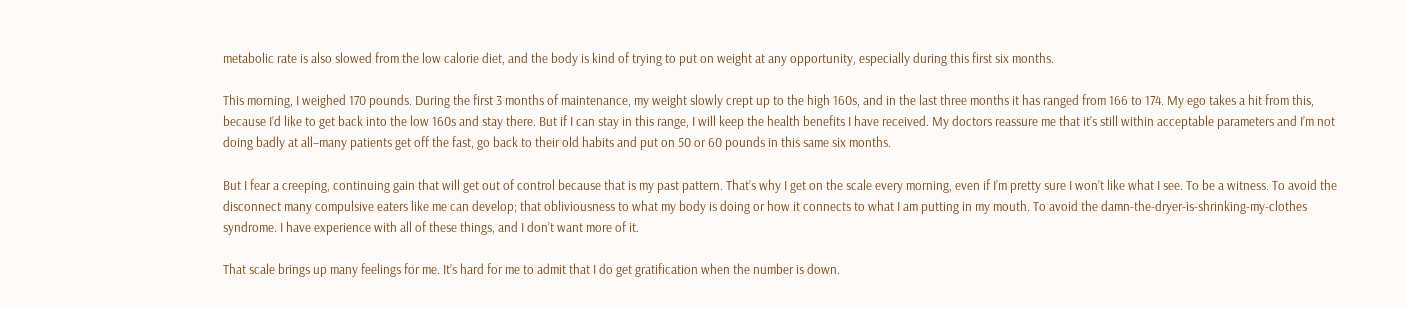metabolic rate is also slowed from the low calorie diet, and the body is kind of trying to put on weight at any opportunity, especially during this first six months.

This morning, I weighed 170 pounds. During the first 3 months of maintenance, my weight slowly crept up to the high 160s, and in the last three months it has ranged from 166 to 174. My ego takes a hit from this, because I’d like to get back into the low 160s and stay there. But if I can stay in this range, I will keep the health benefits I have received. My doctors reassure me that it’s still within acceptable parameters and I’m not doing badly at all–many patients get off the fast, go back to their old habits and put on 50 or 60 pounds in this same six months.

But I fear a creeping, continuing gain that will get out of control because that is my past pattern. That’s why I get on the scale every morning, even if I’m pretty sure I won’t like what I see. To be a witness. To avoid the disconnect many compulsive eaters like me can develop; that obliviousness to what my body is doing or how it connects to what I am putting in my mouth. To avoid the damn-the-dryer-is-shrinking-my-clothes syndrome. I have experience with all of these things, and I don’t want more of it.

That scale brings up many feelings for me. It’s hard for me to admit that I do get gratification when the number is down.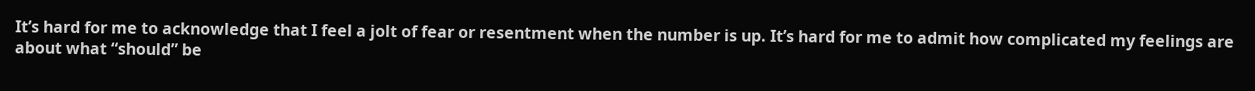It’s hard for me to acknowledge that I feel a jolt of fear or resentment when the number is up. It’s hard for me to admit how complicated my feelings are about what “should” be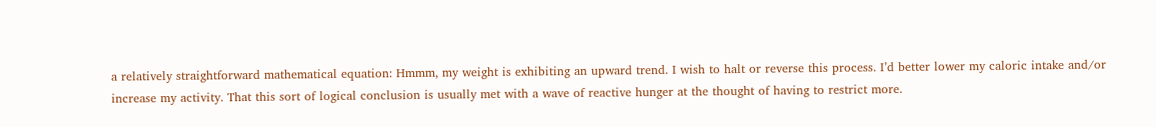a relatively straightforward mathematical equation: Hmmm, my weight is exhibiting an upward trend. I wish to halt or reverse this process. I’d better lower my caloric intake and/or increase my activity. That this sort of logical conclusion is usually met with a wave of reactive hunger at the thought of having to restrict more.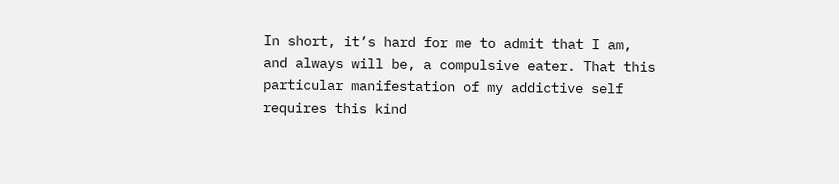In short, it’s hard for me to admit that I am, and always will be, a compulsive eater. That this particular manifestation of my addictive self requires this kind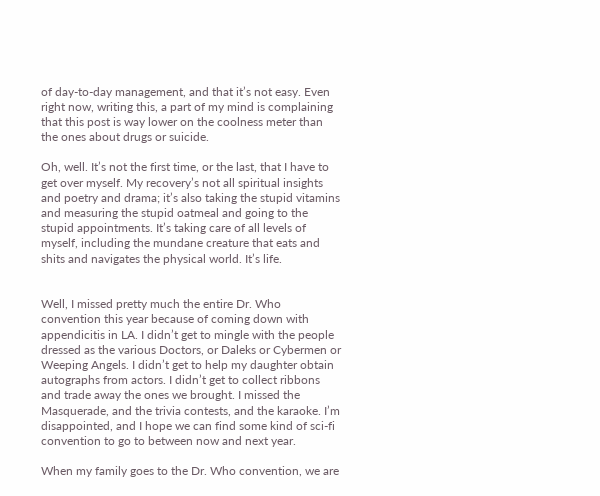of day-to-day management, and that it’s not easy. Even right now, writing this, a part of my mind is complaining that this post is way lower on the coolness meter than the ones about drugs or suicide.

Oh, well. It’s not the first time, or the last, that I have to get over myself. My recovery’s not all spiritual insights and poetry and drama; it’s also taking the stupid vitamins and measuring the stupid oatmeal and going to the stupid appointments. It’s taking care of all levels of myself, including the mundane creature that eats and shits and navigates the physical world. It’s life.


Well, I missed pretty much the entire Dr. Who convention this year because of coming down with appendicitis in LA. I didn’t get to mingle with the people dressed as the various Doctors, or Daleks or Cybermen or Weeping Angels. I didn’t get to help my daughter obtain autographs from actors. I didn’t get to collect ribbons and trade away the ones we brought. I missed the Masquerade, and the trivia contests, and the karaoke. I’m disappointed, and I hope we can find some kind of sci-fi convention to go to between now and next year.

When my family goes to the Dr. Who convention, we are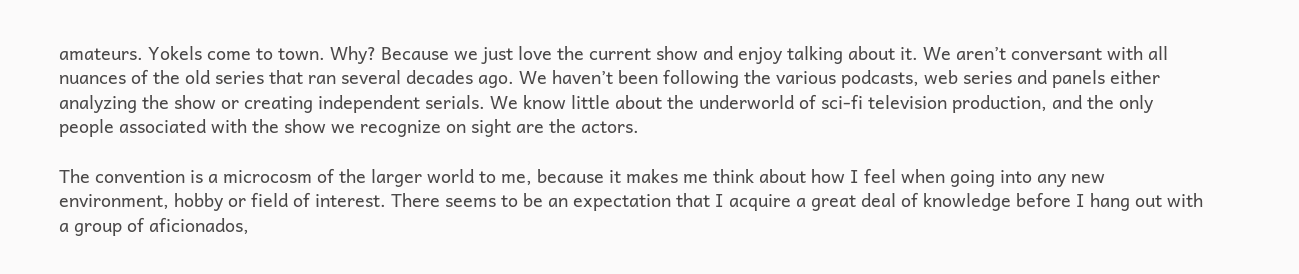amateurs. Yokels come to town. Why? Because we just love the current show and enjoy talking about it. We aren’t conversant with all nuances of the old series that ran several decades ago. We haven’t been following the various podcasts, web series and panels either analyzing the show or creating independent serials. We know little about the underworld of sci-fi television production, and the only people associated with the show we recognize on sight are the actors.

The convention is a microcosm of the larger world to me, because it makes me think about how I feel when going into any new environment, hobby or field of interest. There seems to be an expectation that I acquire a great deal of knowledge before I hang out with a group of aficionados,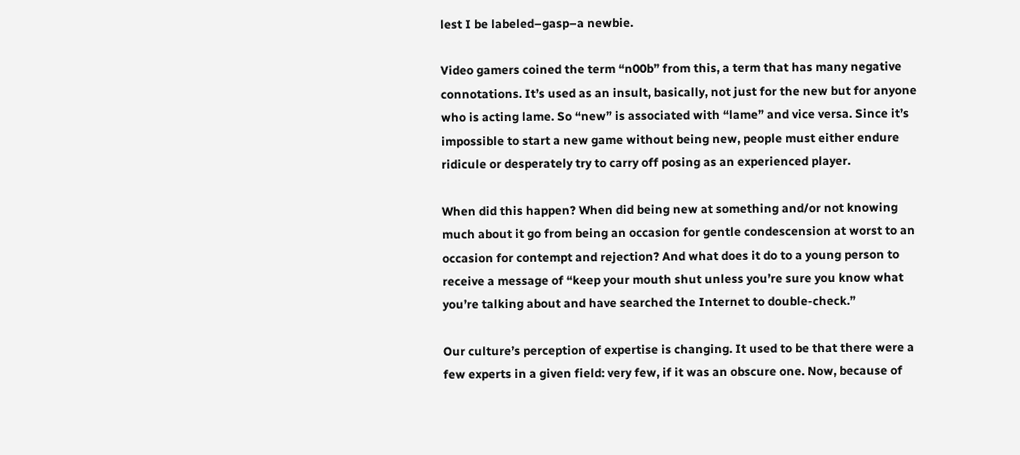lest I be labeled–gasp–a newbie.

Video gamers coined the term “n00b” from this, a term that has many negative connotations. It’s used as an insult, basically, not just for the new but for anyone who is acting lame. So “new” is associated with “lame” and vice versa. Since it’s impossible to start a new game without being new, people must either endure ridicule or desperately try to carry off posing as an experienced player.

When did this happen? When did being new at something and/or not knowing much about it go from being an occasion for gentle condescension at worst to an occasion for contempt and rejection? And what does it do to a young person to receive a message of “keep your mouth shut unless you’re sure you know what you’re talking about and have searched the Internet to double-check.”

Our culture’s perception of expertise is changing. It used to be that there were a few experts in a given field: very few, if it was an obscure one. Now, because of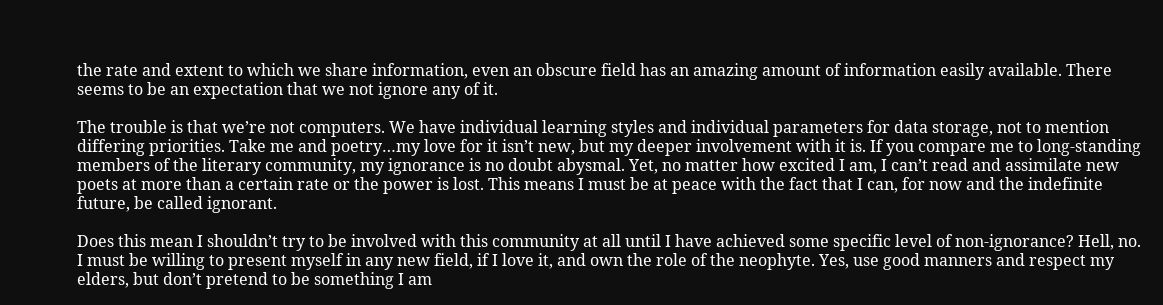the rate and extent to which we share information, even an obscure field has an amazing amount of information easily available. There seems to be an expectation that we not ignore any of it.

The trouble is that we’re not computers. We have individual learning styles and individual parameters for data storage, not to mention differing priorities. Take me and poetry…my love for it isn’t new, but my deeper involvement with it is. If you compare me to long-standing members of the literary community, my ignorance is no doubt abysmal. Yet, no matter how excited I am, I can’t read and assimilate new poets at more than a certain rate or the power is lost. This means I must be at peace with the fact that I can, for now and the indefinite future, be called ignorant.

Does this mean I shouldn’t try to be involved with this community at all until I have achieved some specific level of non-ignorance? Hell, no. I must be willing to present myself in any new field, if I love it, and own the role of the neophyte. Yes, use good manners and respect my elders, but don’t pretend to be something I am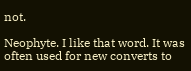not.

Neophyte. I like that word. It was often used for new converts to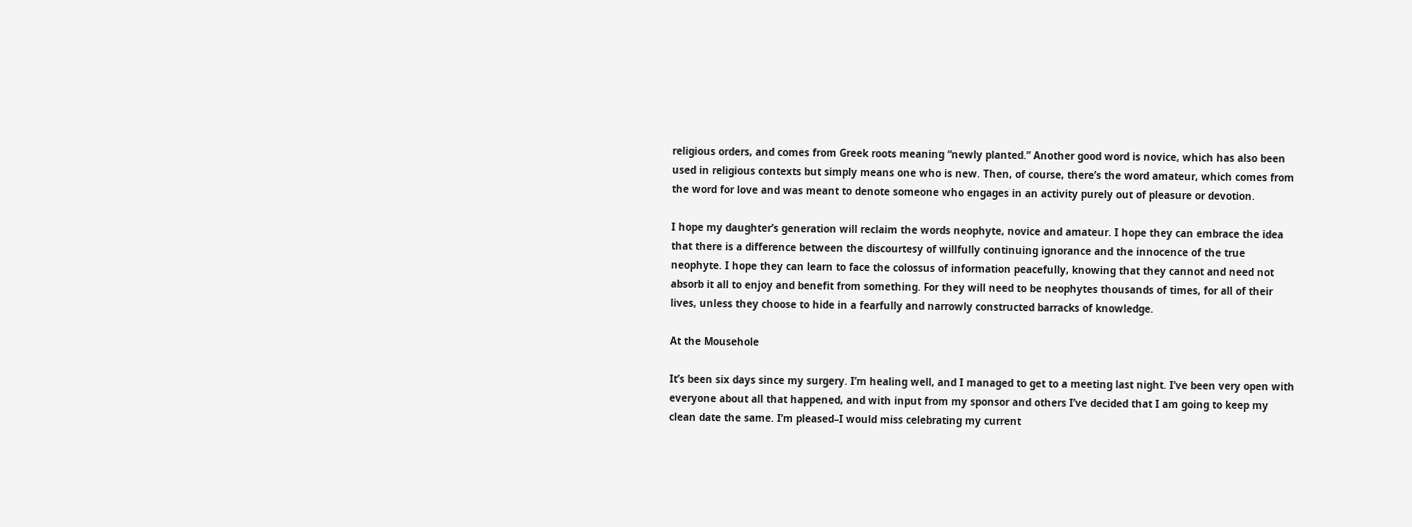religious orders, and comes from Greek roots meaning “newly planted.” Another good word is novice, which has also been used in religious contexts but simply means one who is new. Then, of course, there’s the word amateur, which comes from the word for love and was meant to denote someone who engages in an activity purely out of pleasure or devotion.

I hope my daughter’s generation will reclaim the words neophyte, novice and amateur. I hope they can embrace the idea that there is a difference between the discourtesy of willfully continuing ignorance and the innocence of the true neophyte. I hope they can learn to face the colossus of information peacefully, knowing that they cannot and need not absorb it all to enjoy and benefit from something. For they will need to be neophytes thousands of times, for all of their lives, unless they choose to hide in a fearfully and narrowly constructed barracks of knowledge.

At the Mousehole

It’s been six days since my surgery. I’m healing well, and I managed to get to a meeting last night. I’ve been very open with everyone about all that happened, and with input from my sponsor and others I’ve decided that I am going to keep my clean date the same. I’m pleased–I would miss celebrating my current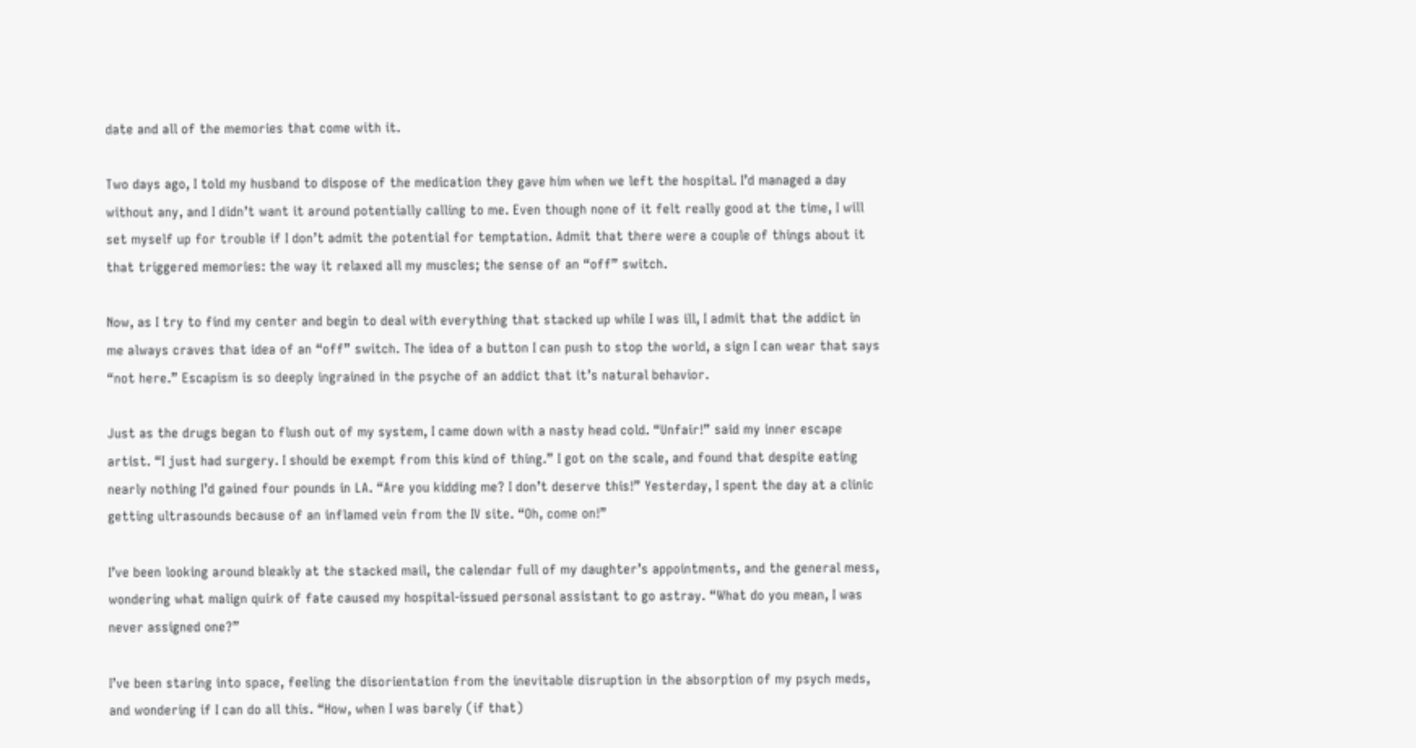date and all of the memories that come with it.

Two days ago, I told my husband to dispose of the medication they gave him when we left the hospital. I’d managed a day without any, and I didn’t want it around potentially calling to me. Even though none of it felt really good at the time, I will set myself up for trouble if I don’t admit the potential for temptation. Admit that there were a couple of things about it that triggered memories: the way it relaxed all my muscles; the sense of an “off” switch.

Now, as I try to find my center and begin to deal with everything that stacked up while I was ill, I admit that the addict in me always craves that idea of an “off” switch. The idea of a button I can push to stop the world, a sign I can wear that says “not here.” Escapism is so deeply ingrained in the psyche of an addict that it’s natural behavior.

Just as the drugs began to flush out of my system, I came down with a nasty head cold. “Unfair!” said my inner escape artist. “I just had surgery. I should be exempt from this kind of thing.” I got on the scale, and found that despite eating nearly nothing I’d gained four pounds in LA. “Are you kidding me? I don’t deserve this!” Yesterday, I spent the day at a clinic getting ultrasounds because of an inflamed vein from the IV site. “Oh, come on!”

I’ve been looking around bleakly at the stacked mail, the calendar full of my daughter’s appointments, and the general mess, wondering what malign quirk of fate caused my hospital-issued personal assistant to go astray. “What do you mean, I was never assigned one?”

I’ve been staring into space, feeling the disorientation from the inevitable disruption in the absorption of my psych meds, and wondering if I can do all this. “How, when I was barely (if that)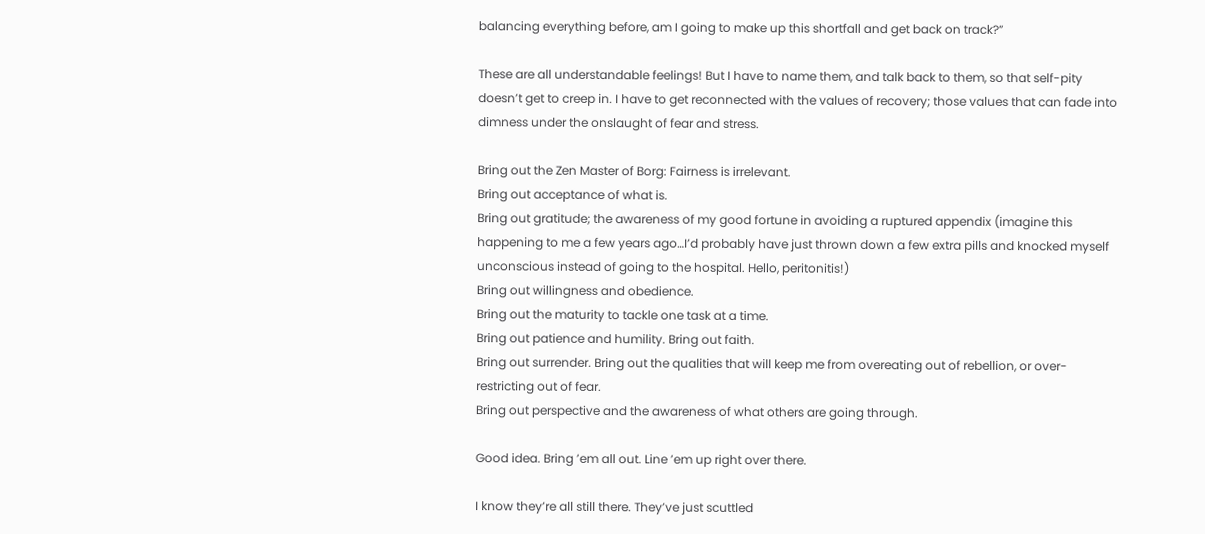balancing everything before, am I going to make up this shortfall and get back on track?”

These are all understandable feelings! But I have to name them, and talk back to them, so that self-pity doesn’t get to creep in. I have to get reconnected with the values of recovery; those values that can fade into dimness under the onslaught of fear and stress.

Bring out the Zen Master of Borg: Fairness is irrelevant.
Bring out acceptance of what is.
Bring out gratitude; the awareness of my good fortune in avoiding a ruptured appendix (imagine this happening to me a few years ago…I’d probably have just thrown down a few extra pills and knocked myself unconscious instead of going to the hospital. Hello, peritonitis!)
Bring out willingness and obedience.
Bring out the maturity to tackle one task at a time.
Bring out patience and humility. Bring out faith.
Bring out surrender. Bring out the qualities that will keep me from overeating out of rebellion, or over-restricting out of fear.
Bring out perspective and the awareness of what others are going through.

Good idea. Bring ’em all out. Line ’em up right over there.

I know they’re all still there. They’ve just scuttled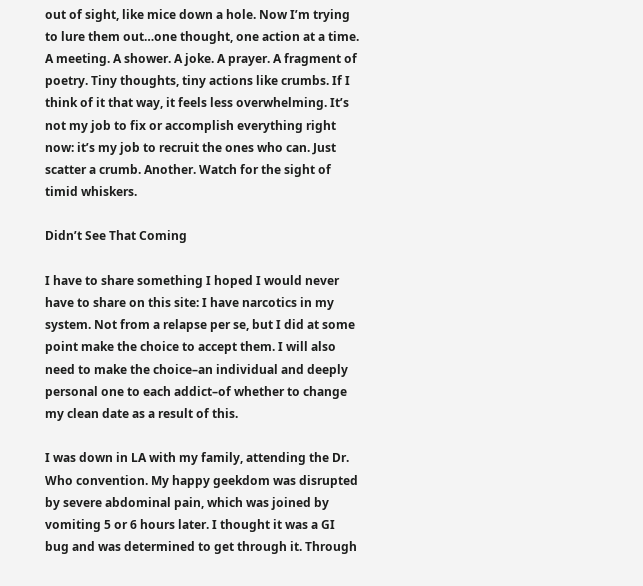out of sight, like mice down a hole. Now I’m trying to lure them out…one thought, one action at a time. A meeting. A shower. A joke. A prayer. A fragment of poetry. Tiny thoughts, tiny actions like crumbs. If I think of it that way, it feels less overwhelming. It’s not my job to fix or accomplish everything right now: it’s my job to recruit the ones who can. Just scatter a crumb. Another. Watch for the sight of timid whiskers.

Didn’t See That Coming

I have to share something I hoped I would never have to share on this site: I have narcotics in my system. Not from a relapse per se, but I did at some point make the choice to accept them. I will also need to make the choice–an individual and deeply personal one to each addict–of whether to change my clean date as a result of this.

I was down in LA with my family, attending the Dr. Who convention. My happy geekdom was disrupted by severe abdominal pain, which was joined by vomiting 5 or 6 hours later. I thought it was a GI bug and was determined to get through it. Through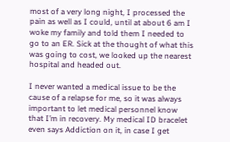most of a very long night, I processed the pain as well as I could, until at about 6 am I woke my family and told them I needed to go to an ER. Sick at the thought of what this was going to cost, we looked up the nearest hospital and headed out.

I never wanted a medical issue to be the cause of a relapse for me, so it was always important to let medical personnel know that I’m in recovery. My medical ID bracelet even says Addiction on it, in case I get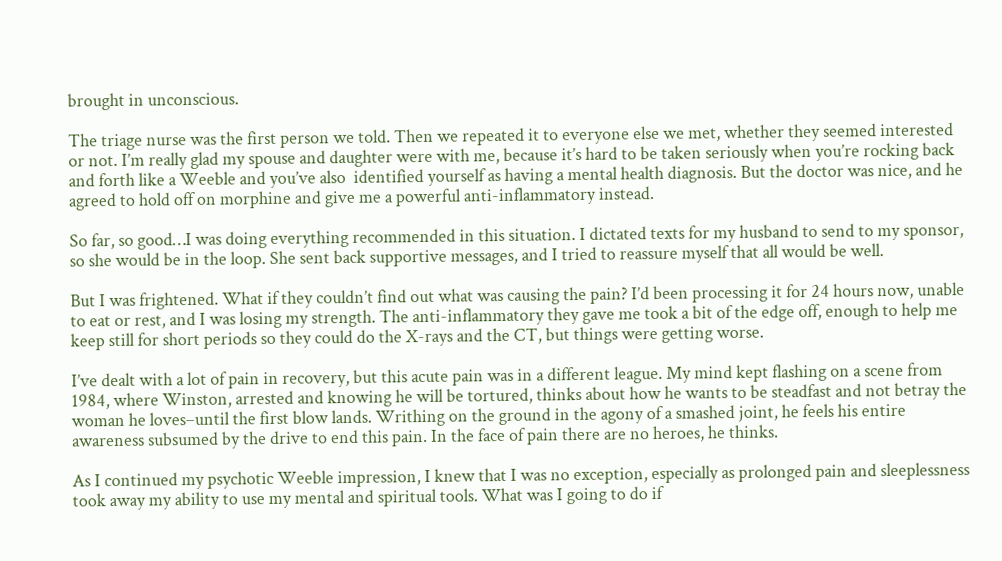brought in unconscious.

The triage nurse was the first person we told. Then we repeated it to everyone else we met, whether they seemed interested or not. I’m really glad my spouse and daughter were with me, because it’s hard to be taken seriously when you’re rocking back and forth like a Weeble and you’ve also  identified yourself as having a mental health diagnosis. But the doctor was nice, and he agreed to hold off on morphine and give me a powerful anti-inflammatory instead.

So far, so good…I was doing everything recommended in this situation. I dictated texts for my husband to send to my sponsor, so she would be in the loop. She sent back supportive messages, and I tried to reassure myself that all would be well.

But I was frightened. What if they couldn’t find out what was causing the pain? I’d been processing it for 24 hours now, unable to eat or rest, and I was losing my strength. The anti-inflammatory they gave me took a bit of the edge off, enough to help me keep still for short periods so they could do the X-rays and the CT, but things were getting worse.

I’ve dealt with a lot of pain in recovery, but this acute pain was in a different league. My mind kept flashing on a scene from 1984, where Winston, arrested and knowing he will be tortured, thinks about how he wants to be steadfast and not betray the woman he loves–until the first blow lands. Writhing on the ground in the agony of a smashed joint, he feels his entire awareness subsumed by the drive to end this pain. In the face of pain there are no heroes, he thinks.

As I continued my psychotic Weeble impression, I knew that I was no exception, especially as prolonged pain and sleeplessness took away my ability to use my mental and spiritual tools. What was I going to do if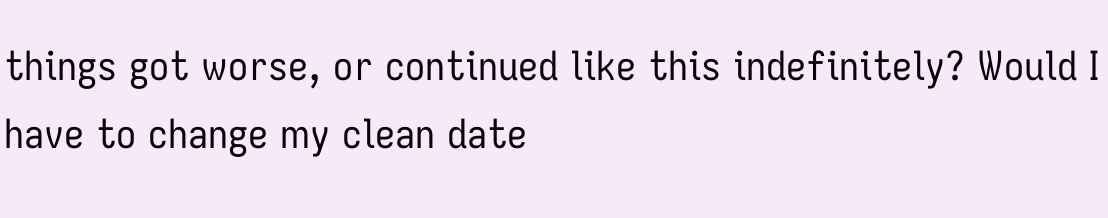things got worse, or continued like this indefinitely? Would I have to change my clean date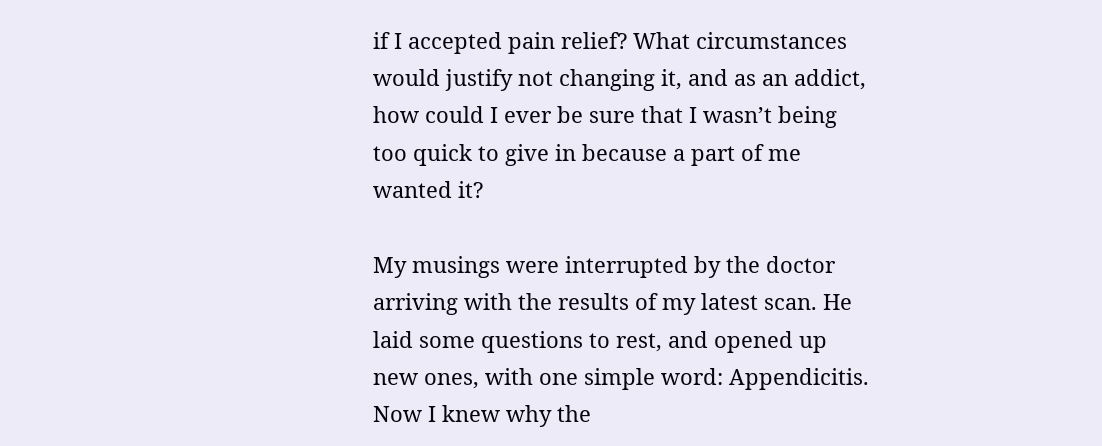if I accepted pain relief? What circumstances would justify not changing it, and as an addict, how could I ever be sure that I wasn’t being too quick to give in because a part of me wanted it?

My musings were interrupted by the doctor arriving with the results of my latest scan. He laid some questions to rest, and opened up new ones, with one simple word: Appendicitis. Now I knew why the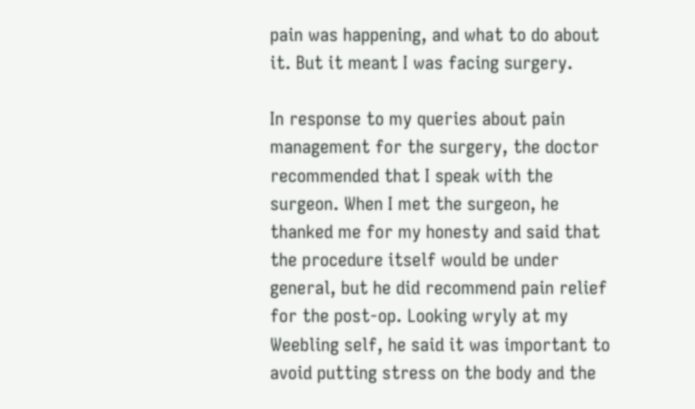pain was happening, and what to do about it. But it meant I was facing surgery.

In response to my queries about pain management for the surgery, the doctor recommended that I speak with the surgeon. When I met the surgeon, he thanked me for my honesty and said that the procedure itself would be under general, but he did recommend pain relief for the post-op. Looking wryly at my Weebling self, he said it was important to avoid putting stress on the body and the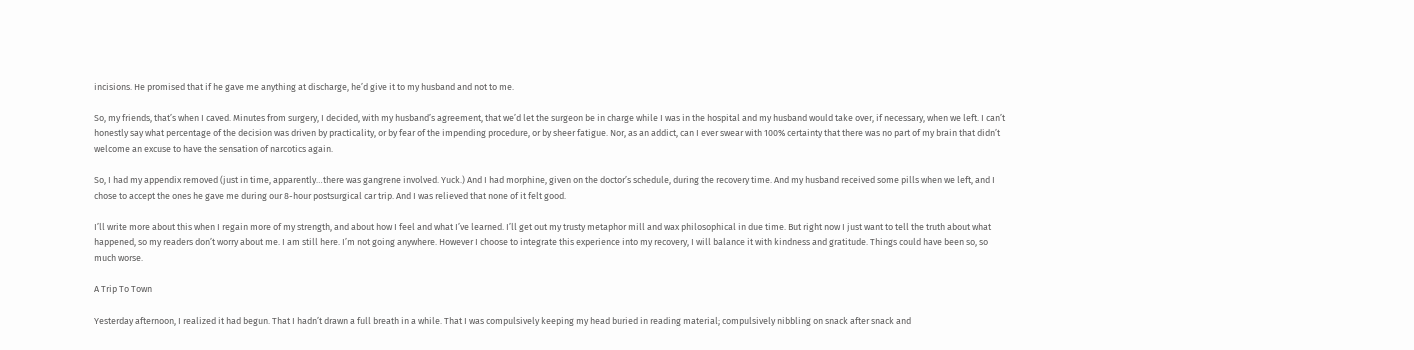incisions. He promised that if he gave me anything at discharge, he’d give it to my husband and not to me.

So, my friends, that’s when I caved. Minutes from surgery, I decided, with my husband’s agreement, that we’d let the surgeon be in charge while I was in the hospital and my husband would take over, if necessary, when we left. I can’t honestly say what percentage of the decision was driven by practicality, or by fear of the impending procedure, or by sheer fatigue. Nor, as an addict, can I ever swear with 100% certainty that there was no part of my brain that didn’t welcome an excuse to have the sensation of narcotics again.

So, I had my appendix removed (just in time, apparently…there was gangrene involved. Yuck.) And I had morphine, given on the doctor’s schedule, during the recovery time. And my husband received some pills when we left, and I chose to accept the ones he gave me during our 8-hour postsurgical car trip. And I was relieved that none of it felt good.

I’ll write more about this when I regain more of my strength, and about how I feel and what I’ve learned. I’ll get out my trusty metaphor mill and wax philosophical in due time. But right now I just want to tell the truth about what happened, so my readers don’t worry about me. I am still here. I’m not going anywhere. However I choose to integrate this experience into my recovery, I will balance it with kindness and gratitude. Things could have been so, so much worse.

A Trip To Town

Yesterday afternoon, I realized it had begun. That I hadn’t drawn a full breath in a while. That I was compulsively keeping my head buried in reading material; compulsively nibbling on snack after snack and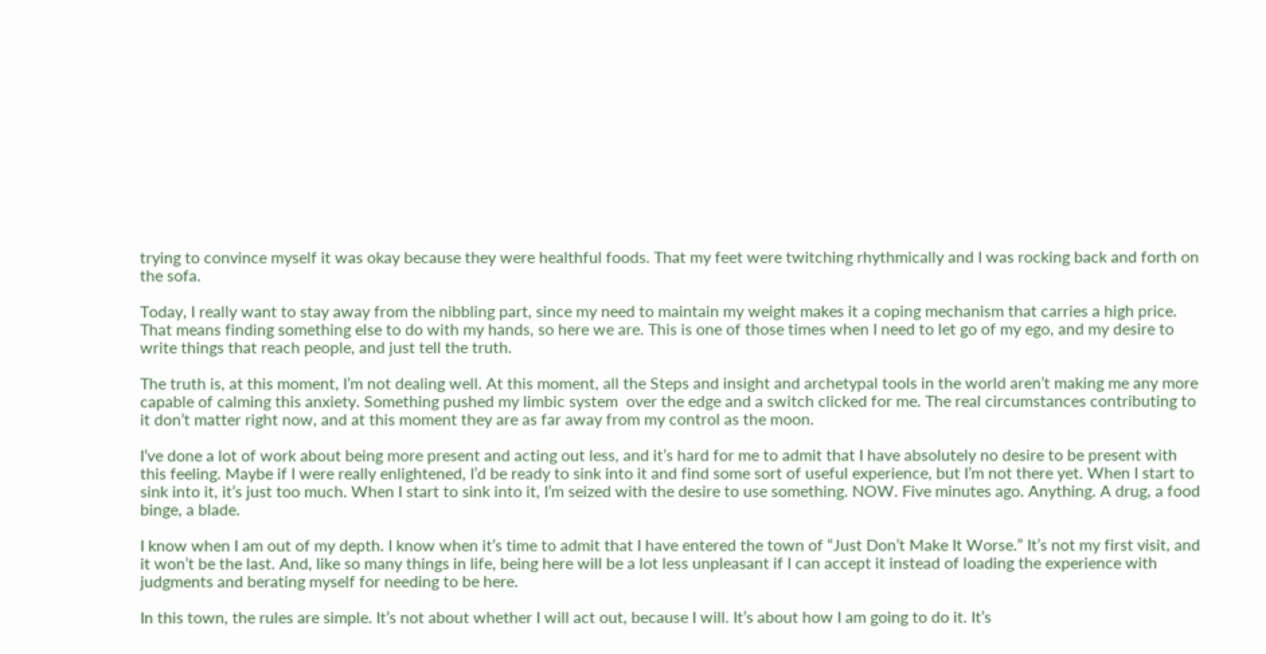trying to convince myself it was okay because they were healthful foods. That my feet were twitching rhythmically and I was rocking back and forth on the sofa.

Today, I really want to stay away from the nibbling part, since my need to maintain my weight makes it a coping mechanism that carries a high price. That means finding something else to do with my hands, so here we are. This is one of those times when I need to let go of my ego, and my desire to write things that reach people, and just tell the truth.

The truth is, at this moment, I’m not dealing well. At this moment, all the Steps and insight and archetypal tools in the world aren’t making me any more capable of calming this anxiety. Something pushed my limbic system  over the edge and a switch clicked for me. The real circumstances contributing to it don’t matter right now, and at this moment they are as far away from my control as the moon.

I’ve done a lot of work about being more present and acting out less, and it’s hard for me to admit that I have absolutely no desire to be present with this feeling. Maybe if I were really enlightened, I’d be ready to sink into it and find some sort of useful experience, but I’m not there yet. When I start to sink into it, it’s just too much. When I start to sink into it, I’m seized with the desire to use something. NOW. Five minutes ago. Anything. A drug, a food binge, a blade.

I know when I am out of my depth. I know when it’s time to admit that I have entered the town of “Just Don’t Make It Worse.” It’s not my first visit, and it won’t be the last. And, like so many things in life, being here will be a lot less unpleasant if I can accept it instead of loading the experience with judgments and berating myself for needing to be here.

In this town, the rules are simple. It’s not about whether I will act out, because I will. It’s about how I am going to do it. It’s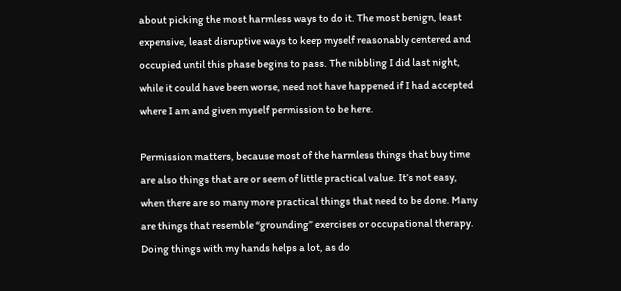about picking the most harmless ways to do it. The most benign, least expensive, least disruptive ways to keep myself reasonably centered and occupied until this phase begins to pass. The nibbling I did last night, while it could have been worse, need not have happened if I had accepted where I am and given myself permission to be here.

Permission matters, because most of the harmless things that buy time are also things that are or seem of little practical value. It’s not easy, when there are so many more practical things that need to be done. Many are things that resemble “grounding” exercises or occupational therapy. Doing things with my hands helps a lot, as do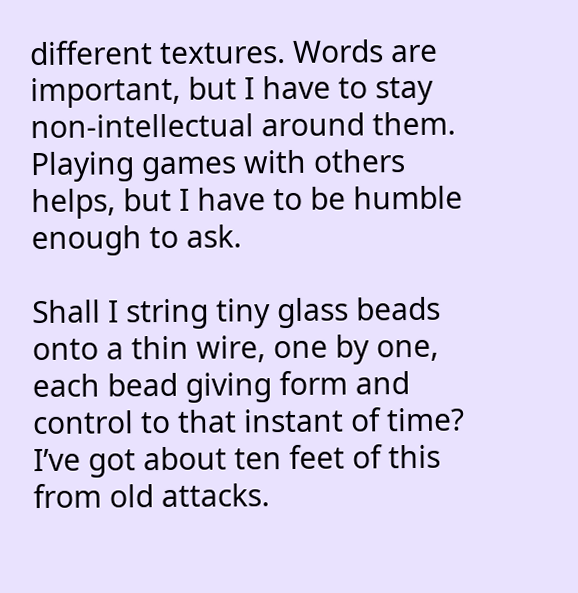different textures. Words are important, but I have to stay non-intellectual around them. Playing games with others helps, but I have to be humble enough to ask.

Shall I string tiny glass beads onto a thin wire, one by one, each bead giving form and control to that instant of time? I’ve got about ten feet of this from old attacks.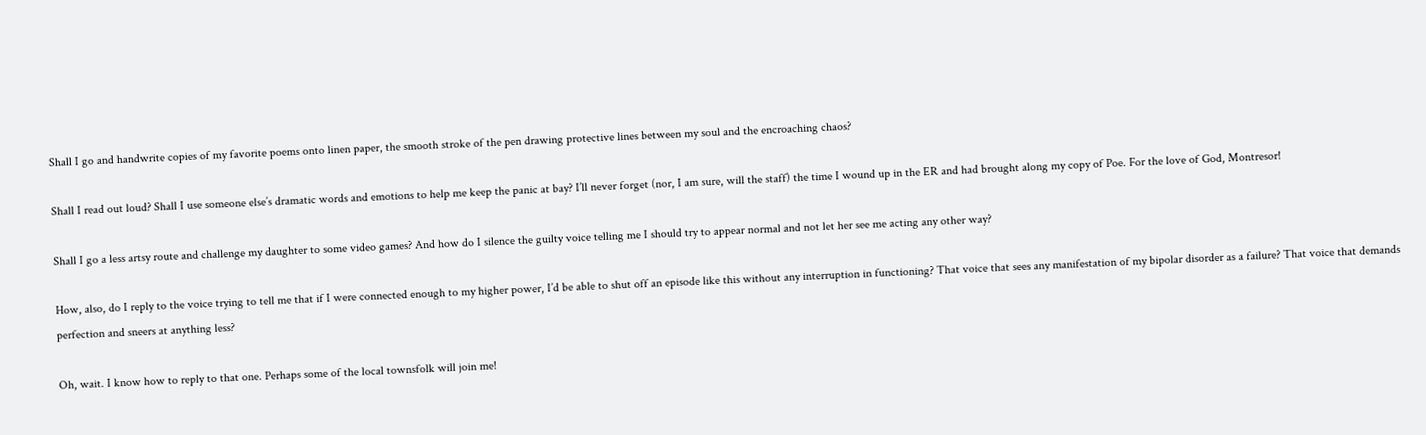Shall I go and handwrite copies of my favorite poems onto linen paper, the smooth stroke of the pen drawing protective lines between my soul and the encroaching chaos?

Shall I read out loud? Shall I use someone else’s dramatic words and emotions to help me keep the panic at bay? I’ll never forget (nor, I am sure, will the staff) the time I wound up in the ER and had brought along my copy of Poe. For the love of God, Montresor!

Shall I go a less artsy route and challenge my daughter to some video games? And how do I silence the guilty voice telling me I should try to appear normal and not let her see me acting any other way?

How, also, do I reply to the voice trying to tell me that if I were connected enough to my higher power, I’d be able to shut off an episode like this without any interruption in functioning? That voice that sees any manifestation of my bipolar disorder as a failure? That voice that demands perfection and sneers at anything less?

Oh, wait. I know how to reply to that one. Perhaps some of the local townsfolk will join me!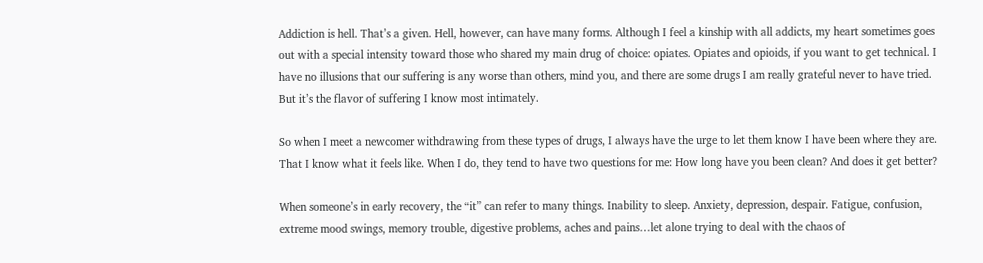Addiction is hell. That’s a given. Hell, however, can have many forms. Although I feel a kinship with all addicts, my heart sometimes goes out with a special intensity toward those who shared my main drug of choice: opiates. Opiates and opioids, if you want to get technical. I have no illusions that our suffering is any worse than others, mind you, and there are some drugs I am really grateful never to have tried. But it’s the flavor of suffering I know most intimately.

So when I meet a newcomer withdrawing from these types of drugs, I always have the urge to let them know I have been where they are. That I know what it feels like. When I do, they tend to have two questions for me: How long have you been clean? And does it get better?

When someone’s in early recovery, the “it” can refer to many things. Inability to sleep. Anxiety, depression, despair. Fatigue, confusion, extreme mood swings, memory trouble, digestive problems, aches and pains…let alone trying to deal with the chaos of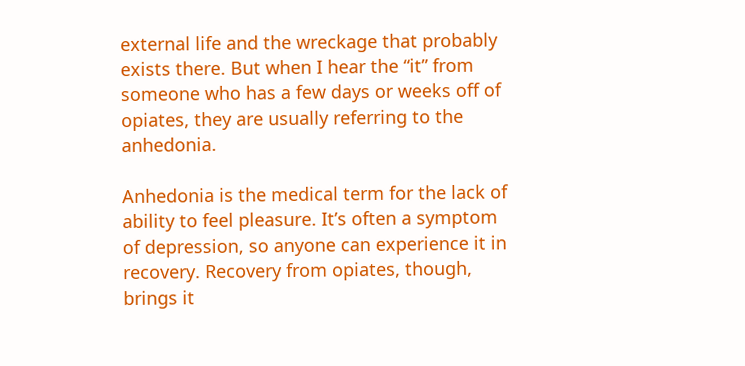external life and the wreckage that probably exists there. But when I hear the “it” from someone who has a few days or weeks off of opiates, they are usually referring to the anhedonia.

Anhedonia is the medical term for the lack of ability to feel pleasure. It’s often a symptom of depression, so anyone can experience it in recovery. Recovery from opiates, though, brings it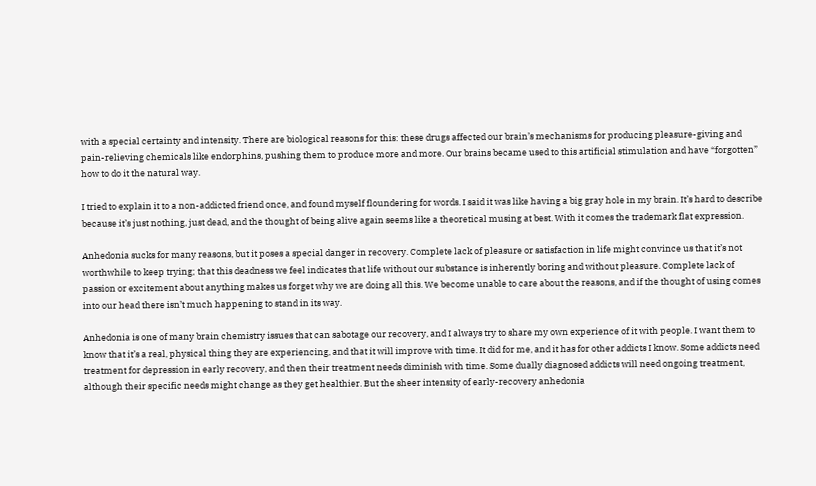with a special certainty and intensity. There are biological reasons for this: these drugs affected our brain’s mechanisms for producing pleasure-giving and pain-relieving chemicals like endorphins, pushing them to produce more and more. Our brains became used to this artificial stimulation and have “forgotten” how to do it the natural way.

I tried to explain it to a non-addicted friend once, and found myself floundering for words. I said it was like having a big gray hole in my brain. It’s hard to describe because it’s just nothing, just dead, and the thought of being alive again seems like a theoretical musing at best. With it comes the trademark flat expression.

Anhedonia sucks for many reasons, but it poses a special danger in recovery. Complete lack of pleasure or satisfaction in life might convince us that it’s not worthwhile to keep trying; that this deadness we feel indicates that life without our substance is inherently boring and without pleasure. Complete lack of passion or excitement about anything makes us forget why we are doing all this. We become unable to care about the reasons, and if the thought of using comes into our head there isn’t much happening to stand in its way.

Anhedonia is one of many brain chemistry issues that can sabotage our recovery, and I always try to share my own experience of it with people. I want them to know that it’s a real, physical thing they are experiencing, and that it will improve with time. It did for me, and it has for other addicts I know. Some addicts need treatment for depression in early recovery, and then their treatment needs diminish with time. Some dually diagnosed addicts will need ongoing treatment, although their specific needs might change as they get healthier. But the sheer intensity of early-recovery anhedonia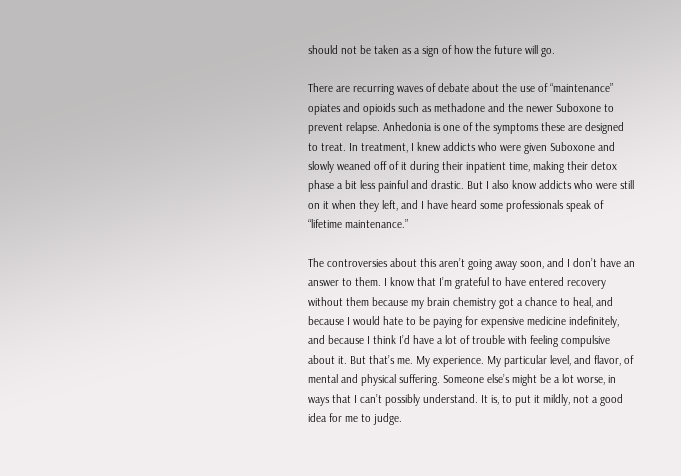should not be taken as a sign of how the future will go.

There are recurring waves of debate about the use of “maintenance” opiates and opioids such as methadone and the newer Suboxone to prevent relapse. Anhedonia is one of the symptoms these are designed to treat. In treatment, I knew addicts who were given Suboxone and slowly weaned off of it during their inpatient time, making their detox phase a bit less painful and drastic. But I also know addicts who were still on it when they left, and I have heard some professionals speak of “lifetime maintenance.”

The controversies about this aren’t going away soon, and I don’t have an answer to them. I know that I’m grateful to have entered recovery without them because my brain chemistry got a chance to heal, and because I would hate to be paying for expensive medicine indefinitely, and because I think I’d have a lot of trouble with feeling compulsive about it. But that’s me. My experience. My particular level, and flavor, of mental and physical suffering. Someone else’s might be a lot worse, in ways that I can’t possibly understand. It is, to put it mildly, not a good idea for me to judge.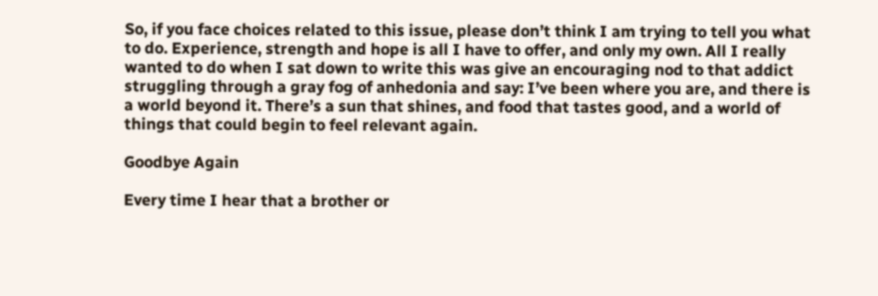So, if you face choices related to this issue, please don’t think I am trying to tell you what to do. Experience, strength and hope is all I have to offer, and only my own. All I really wanted to do when I sat down to write this was give an encouraging nod to that addict struggling through a gray fog of anhedonia and say: I’ve been where you are, and there is a world beyond it. There’s a sun that shines, and food that tastes good, and a world of things that could begin to feel relevant again.

Goodbye Again

Every time I hear that a brother or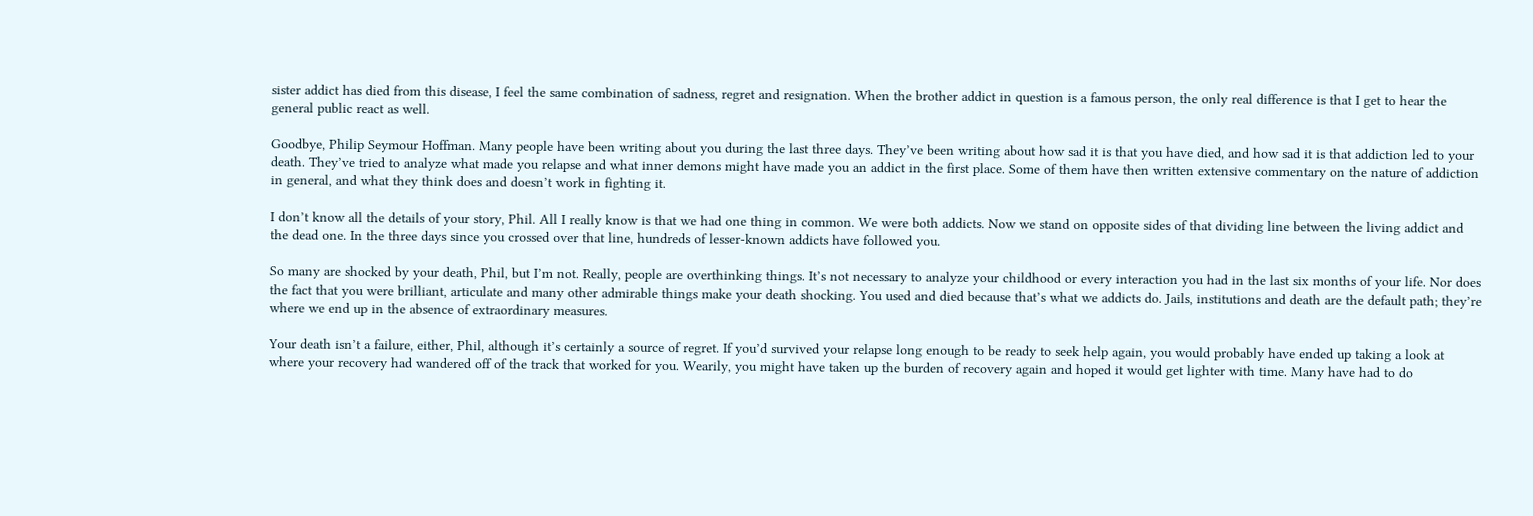sister addict has died from this disease, I feel the same combination of sadness, regret and resignation. When the brother addict in question is a famous person, the only real difference is that I get to hear the general public react as well.

Goodbye, Philip Seymour Hoffman. Many people have been writing about you during the last three days. They’ve been writing about how sad it is that you have died, and how sad it is that addiction led to your death. They’ve tried to analyze what made you relapse and what inner demons might have made you an addict in the first place. Some of them have then written extensive commentary on the nature of addiction in general, and what they think does and doesn’t work in fighting it.

I don’t know all the details of your story, Phil. All I really know is that we had one thing in common. We were both addicts. Now we stand on opposite sides of that dividing line between the living addict and the dead one. In the three days since you crossed over that line, hundreds of lesser-known addicts have followed you.

So many are shocked by your death, Phil, but I’m not. Really, people are overthinking things. It’s not necessary to analyze your childhood or every interaction you had in the last six months of your life. Nor does the fact that you were brilliant, articulate and many other admirable things make your death shocking. You used and died because that’s what we addicts do. Jails, institutions and death are the default path; they’re where we end up in the absence of extraordinary measures.

Your death isn’t a failure, either, Phil, although it’s certainly a source of regret. If you’d survived your relapse long enough to be ready to seek help again, you would probably have ended up taking a look at where your recovery had wandered off of the track that worked for you. Wearily, you might have taken up the burden of recovery again and hoped it would get lighter with time. Many have had to do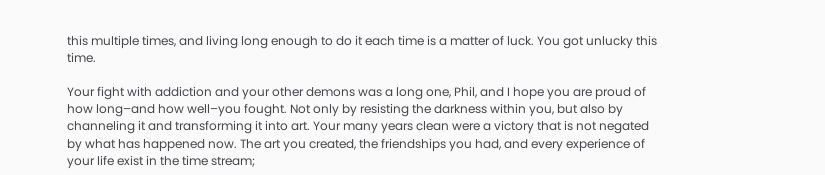this multiple times, and living long enough to do it each time is a matter of luck. You got unlucky this time.

Your fight with addiction and your other demons was a long one, Phil, and I hope you are proud of how long–and how well–you fought. Not only by resisting the darkness within you, but also by channeling it and transforming it into art. Your many years clean were a victory that is not negated by what has happened now. The art you created, the friendships you had, and every experience of your life exist in the time stream;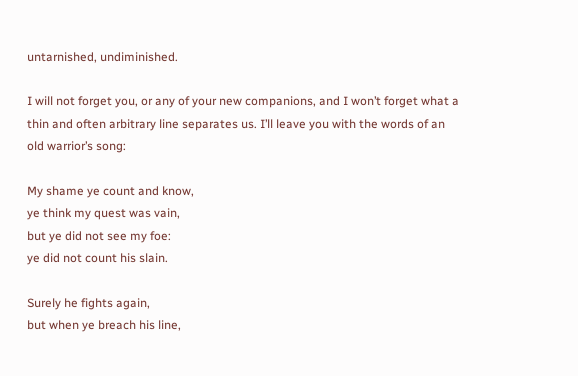untarnished, undiminished.

I will not forget you, or any of your new companions, and I won’t forget what a thin and often arbitrary line separates us. I’ll leave you with the words of an old warrior’s song:

My shame ye count and know,
ye think my quest was vain,
but ye did not see my foe:
ye did not count his slain.

Surely he fights again,
but when ye breach his line,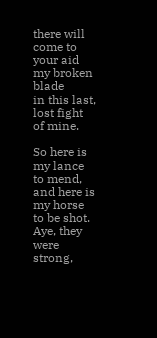there will come to your aid my broken blade
in this last, lost fight of mine.

So here is my lance to mend,
and here is my horse to be shot.
Aye, they were strong,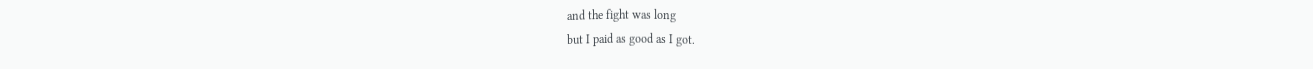and the fight was long
but I paid as good as I got.